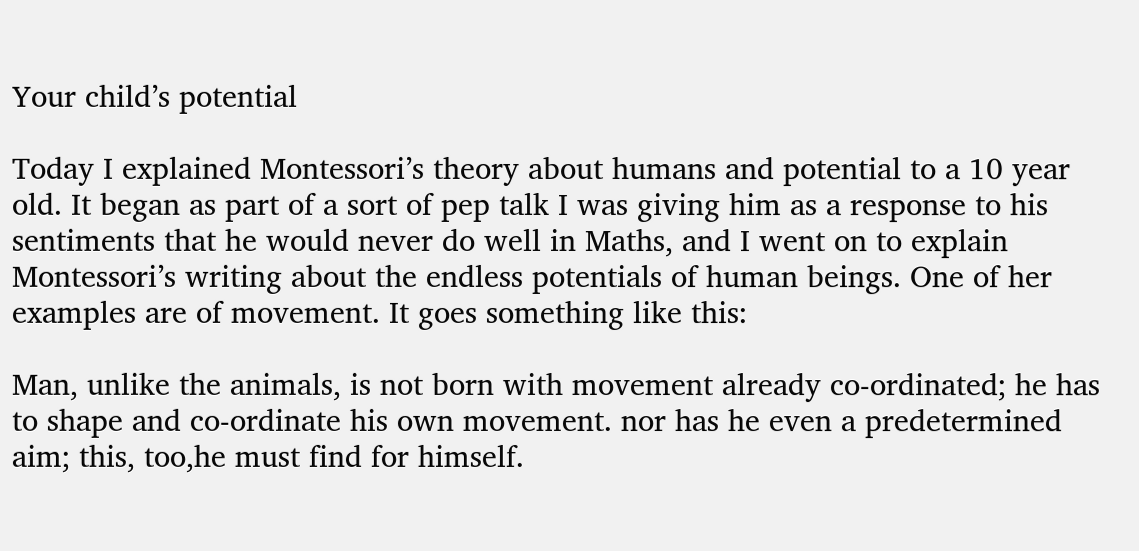Your child’s potential

Today I explained Montessori’s theory about humans and potential to a 10 year old. It began as part of a sort of pep talk I was giving him as a response to his sentiments that he would never do well in Maths, and I went on to explain Montessori’s writing about the endless potentials of human beings. One of her examples are of movement. It goes something like this:

Man, unlike the animals, is not born with movement already co-ordinated; he has to shape and co-ordinate his own movement. nor has he even a predetermined aim; this, too,he must find for himself.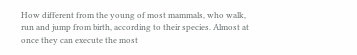How different from the young of most mammals, who walk, run and jump from birth, according to their species. Almost at once they can execute the most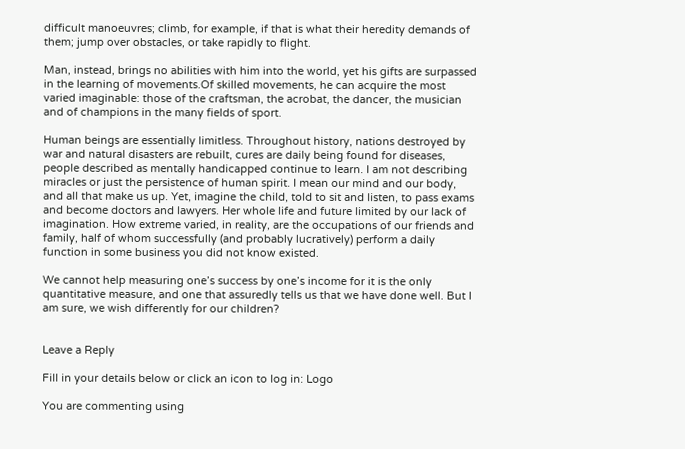difficult manoeuvres; climb, for example, if that is what their heredity demands of them; jump over obstacles, or take rapidly to flight.

Man, instead, brings no abilities with him into the world, yet his gifts are surpassed in the learning of movements.Of skilled movements, he can acquire the most varied imaginable: those of the craftsman, the acrobat, the dancer, the musician and of champions in the many fields of sport.

Human beings are essentially limitless. Throughout history, nations destroyed by war and natural disasters are rebuilt, cures are daily being found for diseases, people described as mentally handicapped continue to learn. I am not describing miracles or just the persistence of human spirit. I mean our mind and our body, and all that make us up. Yet, imagine the child, told to sit and listen, to pass exams and become doctors and lawyers. Her whole life and future limited by our lack of imagination. How extreme varied, in reality, are the occupations of our friends and family, half of whom successfully (and probably lucratively) perform a daily function in some business you did not know existed.

We cannot help measuring one’s success by one’s income for it is the only quantitative measure, and one that assuredly tells us that we have done well. But I am sure, we wish differently for our children?


Leave a Reply

Fill in your details below or click an icon to log in: Logo

You are commenting using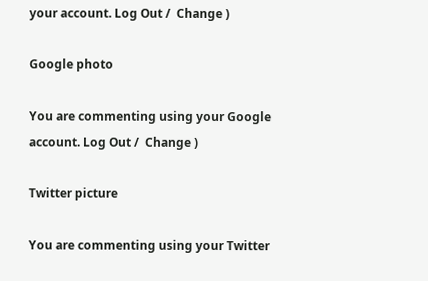your account. Log Out /  Change )

Google photo

You are commenting using your Google account. Log Out /  Change )

Twitter picture

You are commenting using your Twitter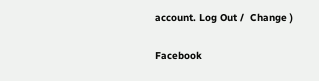account. Log Out /  Change )

Facebook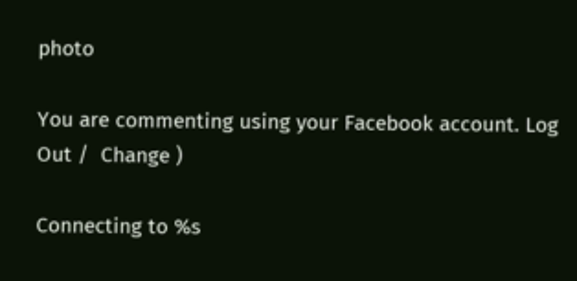photo

You are commenting using your Facebook account. Log Out /  Change )

Connecting to %s